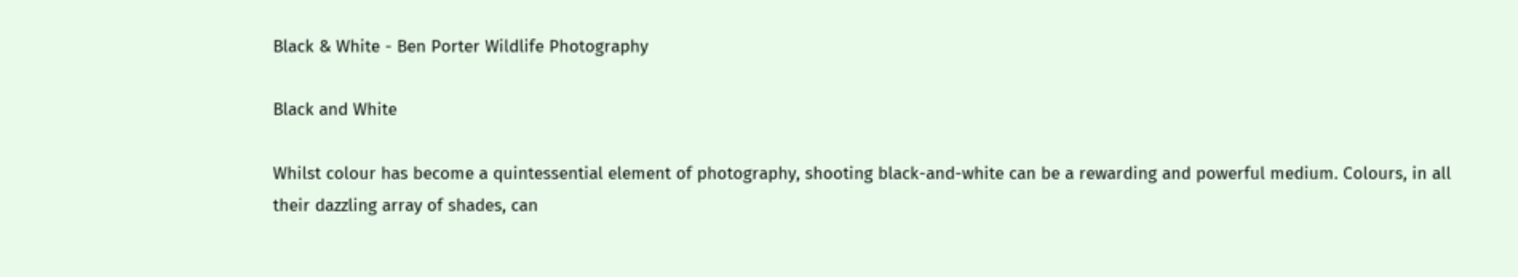Black & White - Ben Porter Wildlife Photography

Black and White

Whilst colour has become a quintessential element of photography, shooting black-and-white can be a rewarding and powerful medium. Colours, in all their dazzling array of shades, can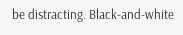be distracting. Black-and-white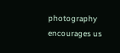photography encourages us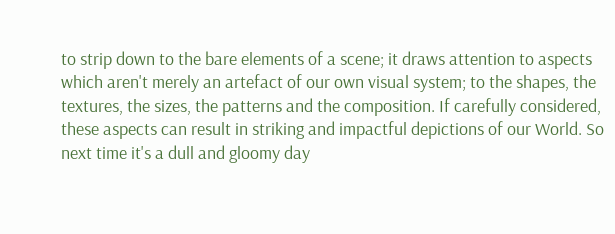to strip down to the bare elements of a scene; it draws attention to aspects which aren't merely an artefact of our own visual system; to the shapes, the textures, the sizes, the patterns and the composition. If carefully considered, these aspects can result in striking and impactful depictions of our World. So next time it's a dull and gloomy day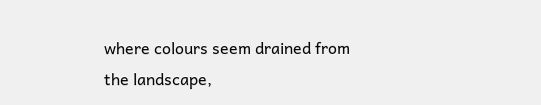where colours seem drained from the landscape,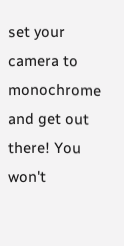set your camera to monochrome and get out there! You won't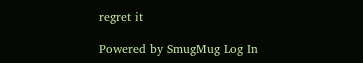regret it

Powered by SmugMug Log In